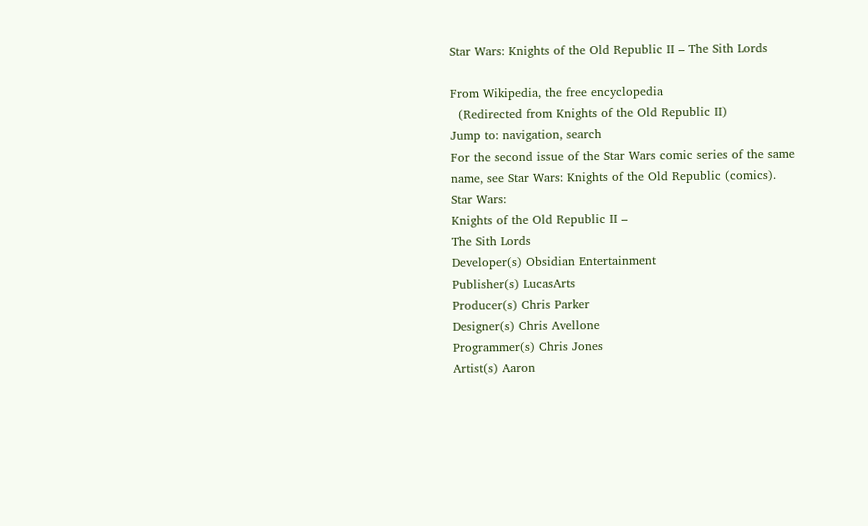Star Wars: Knights of the Old Republic II – The Sith Lords

From Wikipedia, the free encyclopedia
  (Redirected from Knights of the Old Republic II)
Jump to: navigation, search
For the second issue of the Star Wars comic series of the same name, see Star Wars: Knights of the Old Republic (comics).
Star Wars:
Knights of the Old Republic II –
The Sith Lords
Developer(s) Obsidian Entertainment
Publisher(s) LucasArts
Producer(s) Chris Parker
Designer(s) Chris Avellone
Programmer(s) Chris Jones
Artist(s) Aaron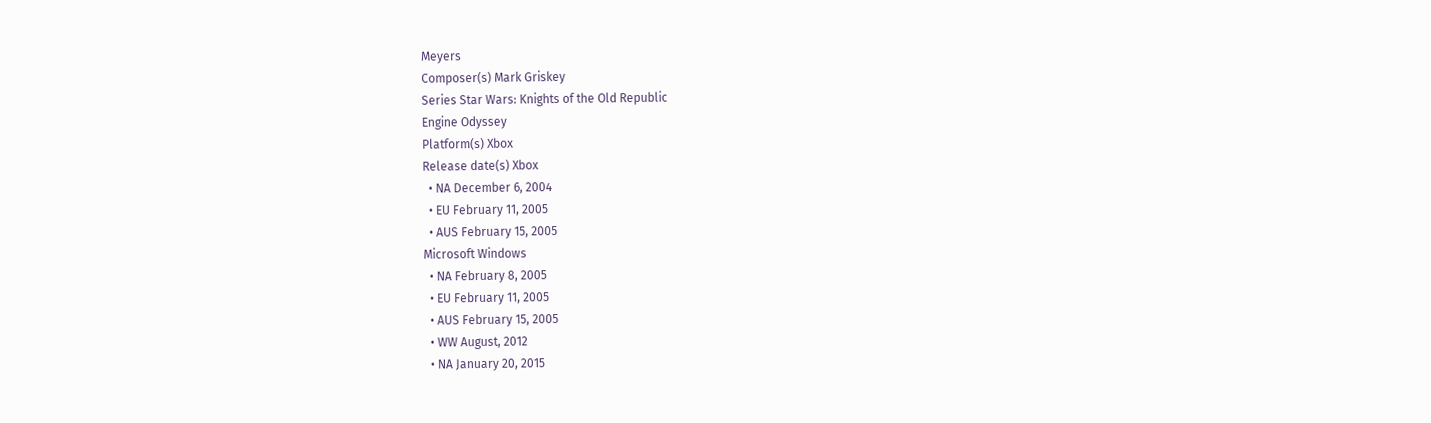Meyers
Composer(s) Mark Griskey
Series Star Wars: Knights of the Old Republic
Engine Odyssey
Platform(s) Xbox
Release date(s) Xbox
  • NA December 6, 2004
  • EU February 11, 2005
  • AUS February 15, 2005
Microsoft Windows
  • NA February 8, 2005
  • EU February 11, 2005
  • AUS February 15, 2005
  • WW August, 2012
  • NA January 20, 2015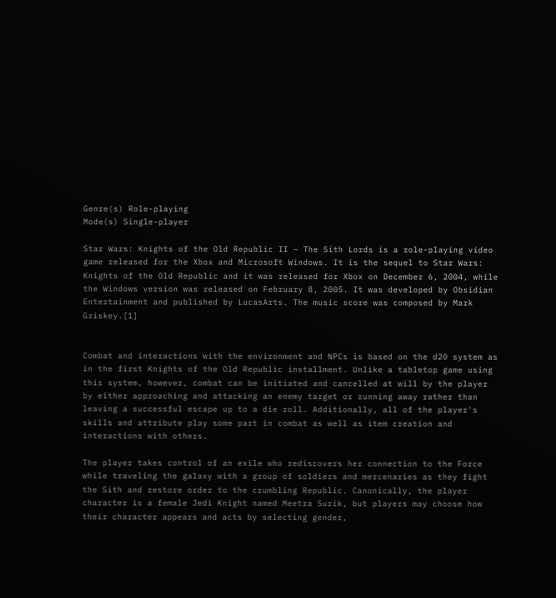Genre(s) Role-playing
Mode(s) Single-player

Star Wars: Knights of the Old Republic II – The Sith Lords is a role-playing video game released for the Xbox and Microsoft Windows. It is the sequel to Star Wars: Knights of the Old Republic and it was released for Xbox on December 6, 2004, while the Windows version was released on February 8, 2005. It was developed by Obsidian Entertainment and published by LucasArts. The music score was composed by Mark Griskey.[1]


Combat and interactions with the environment and NPCs is based on the d20 system as in the first Knights of the Old Republic installment. Unlike a tabletop game using this system, however, combat can be initiated and cancelled at will by the player by either approaching and attacking an enemy target or running away rather than leaving a successful escape up to a die roll. Additionally, all of the player's skills and attribute play some part in combat as well as item creation and interactions with others.

The player takes control of an exile who rediscovers her connection to the Force while traveling the galaxy with a group of soldiers and mercenaries as they fight the Sith and restore order to the crumbling Republic. Canonically, the player character is a female Jedi Knight named Meetra Surik, but players may choose how their character appears and acts by selecting gender,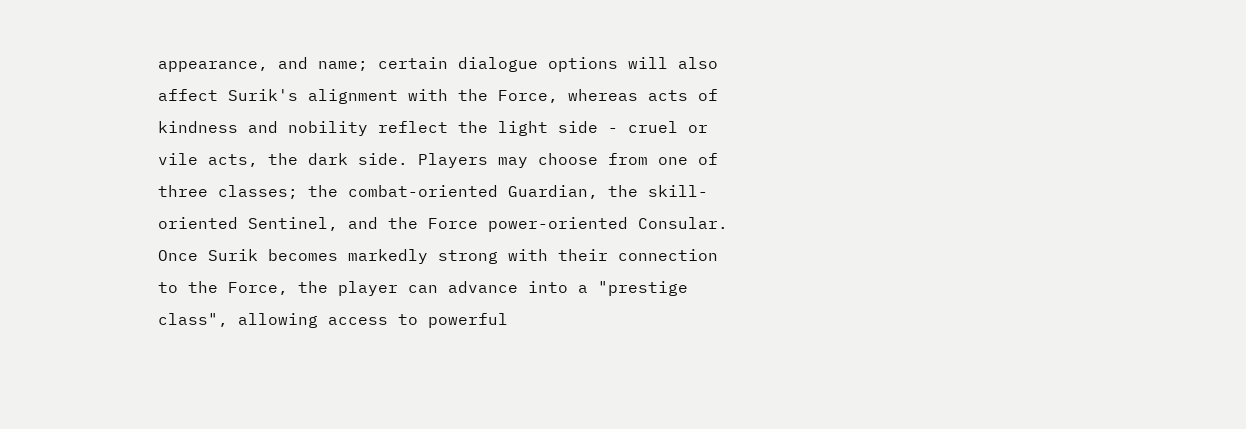appearance, and name; certain dialogue options will also affect Surik's alignment with the Force, whereas acts of kindness and nobility reflect the light side - cruel or vile acts, the dark side. Players may choose from one of three classes; the combat-oriented Guardian, the skill-oriented Sentinel, and the Force power-oriented Consular. Once Surik becomes markedly strong with their connection to the Force, the player can advance into a "prestige class", allowing access to powerful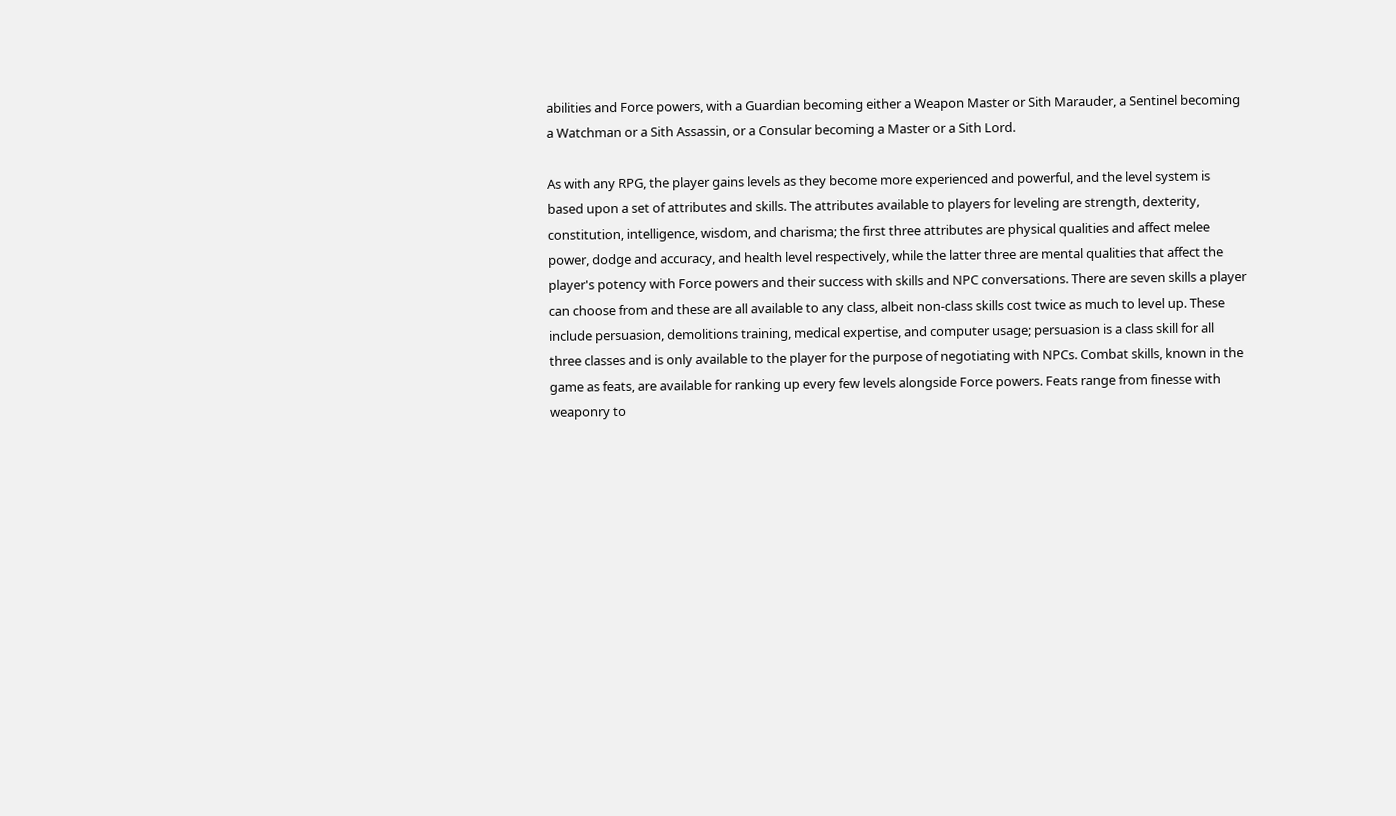abilities and Force powers, with a Guardian becoming either a Weapon Master or Sith Marauder, a Sentinel becoming a Watchman or a Sith Assassin, or a Consular becoming a Master or a Sith Lord.

As with any RPG, the player gains levels as they become more experienced and powerful, and the level system is based upon a set of attributes and skills. The attributes available to players for leveling are strength, dexterity, constitution, intelligence, wisdom, and charisma; the first three attributes are physical qualities and affect melee power, dodge and accuracy, and health level respectively, while the latter three are mental qualities that affect the player's potency with Force powers and their success with skills and NPC conversations. There are seven skills a player can choose from and these are all available to any class, albeit non-class skills cost twice as much to level up. These include persuasion, demolitions training, medical expertise, and computer usage; persuasion is a class skill for all three classes and is only available to the player for the purpose of negotiating with NPCs. Combat skills, known in the game as feats, are available for ranking up every few levels alongside Force powers. Feats range from finesse with weaponry to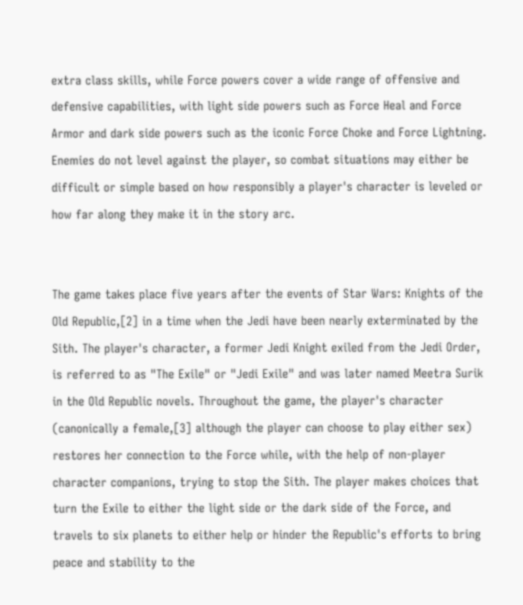extra class skills, while Force powers cover a wide range of offensive and defensive capabilities, with light side powers such as Force Heal and Force Armor and dark side powers such as the iconic Force Choke and Force Lightning. Enemies do not level against the player, so combat situations may either be difficult or simple based on how responsibly a player's character is leveled or how far along they make it in the story arc.


The game takes place five years after the events of Star Wars: Knights of the Old Republic,[2] in a time when the Jedi have been nearly exterminated by the Sith. The player's character, a former Jedi Knight exiled from the Jedi Order, is referred to as "The Exile" or "Jedi Exile" and was later named Meetra Surik in the Old Republic novels. Throughout the game, the player's character (canonically a female,[3] although the player can choose to play either sex) restores her connection to the Force while, with the help of non-player character companions, trying to stop the Sith. The player makes choices that turn the Exile to either the light side or the dark side of the Force, and travels to six planets to either help or hinder the Republic's efforts to bring peace and stability to the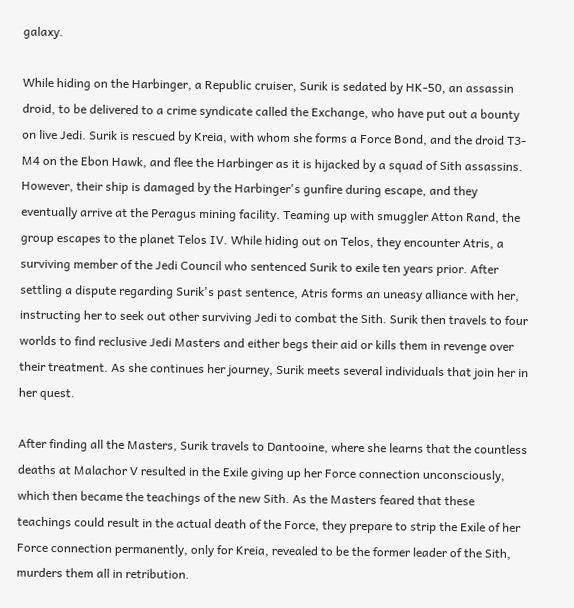galaxy.

While hiding on the Harbinger, a Republic cruiser, Surik is sedated by HK-50, an assassin droid, to be delivered to a crime syndicate called the Exchange, who have put out a bounty on live Jedi. Surik is rescued by Kreia, with whom she forms a Force Bond, and the droid T3-M4 on the Ebon Hawk, and flee the Harbinger as it is hijacked by a squad of Sith assassins. However, their ship is damaged by the Harbinger's gunfire during escape, and they eventually arrive at the Peragus mining facility. Teaming up with smuggler Atton Rand, the group escapes to the planet Telos IV. While hiding out on Telos, they encounter Atris, a surviving member of the Jedi Council who sentenced Surik to exile ten years prior. After settling a dispute regarding Surik's past sentence, Atris forms an uneasy alliance with her, instructing her to seek out other surviving Jedi to combat the Sith. Surik then travels to four worlds to find reclusive Jedi Masters and either begs their aid or kills them in revenge over their treatment. As she continues her journey, Surik meets several individuals that join her in her quest.

After finding all the Masters, Surik travels to Dantooine, where she learns that the countless deaths at Malachor V resulted in the Exile giving up her Force connection unconsciously, which then became the teachings of the new Sith. As the Masters feared that these teachings could result in the actual death of the Force, they prepare to strip the Exile of her Force connection permanently, only for Kreia, revealed to be the former leader of the Sith, murders them all in retribution.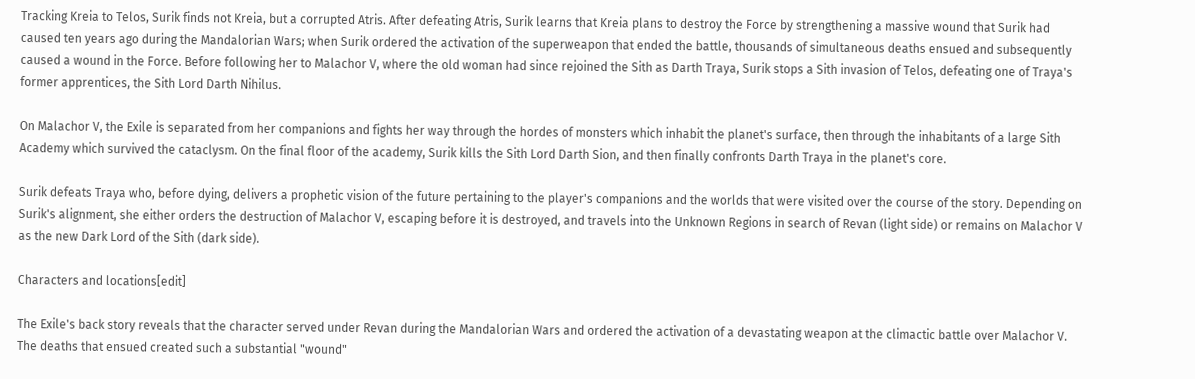Tracking Kreia to Telos, Surik finds not Kreia, but a corrupted Atris. After defeating Atris, Surik learns that Kreia plans to destroy the Force by strengthening a massive wound that Surik had caused ten years ago during the Mandalorian Wars; when Surik ordered the activation of the superweapon that ended the battle, thousands of simultaneous deaths ensued and subsequently caused a wound in the Force. Before following her to Malachor V, where the old woman had since rejoined the Sith as Darth Traya, Surik stops a Sith invasion of Telos, defeating one of Traya's former apprentices, the Sith Lord Darth Nihilus.

On Malachor V, the Exile is separated from her companions and fights her way through the hordes of monsters which inhabit the planet's surface, then through the inhabitants of a large Sith Academy which survived the cataclysm. On the final floor of the academy, Surik kills the Sith Lord Darth Sion, and then finally confronts Darth Traya in the planet's core.

Surik defeats Traya who, before dying, delivers a prophetic vision of the future pertaining to the player's companions and the worlds that were visited over the course of the story. Depending on Surik's alignment, she either orders the destruction of Malachor V, escaping before it is destroyed, and travels into the Unknown Regions in search of Revan (light side) or remains on Malachor V as the new Dark Lord of the Sith (dark side).

Characters and locations[edit]

The Exile's back story reveals that the character served under Revan during the Mandalorian Wars and ordered the activation of a devastating weapon at the climactic battle over Malachor V. The deaths that ensued created such a substantial "wound"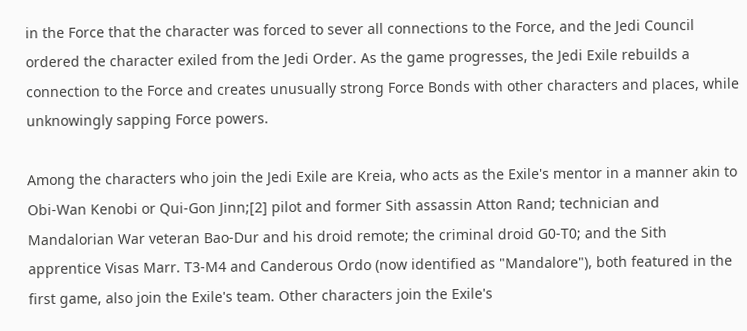in the Force that the character was forced to sever all connections to the Force, and the Jedi Council ordered the character exiled from the Jedi Order. As the game progresses, the Jedi Exile rebuilds a connection to the Force and creates unusually strong Force Bonds with other characters and places, while unknowingly sapping Force powers.

Among the characters who join the Jedi Exile are Kreia, who acts as the Exile's mentor in a manner akin to Obi-Wan Kenobi or Qui-Gon Jinn;[2] pilot and former Sith assassin Atton Rand; technician and Mandalorian War veteran Bao-Dur and his droid remote; the criminal droid G0-T0; and the Sith apprentice Visas Marr. T3-M4 and Canderous Ordo (now identified as "Mandalore"), both featured in the first game, also join the Exile's team. Other characters join the Exile's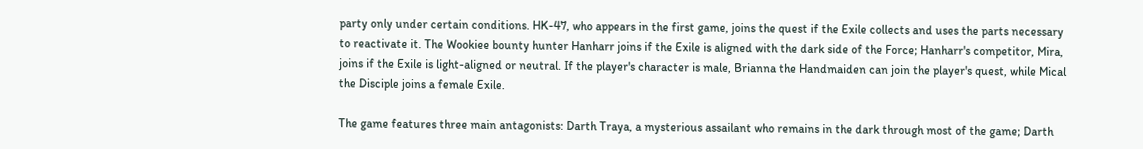party only under certain conditions. HK-47, who appears in the first game, joins the quest if the Exile collects and uses the parts necessary to reactivate it. The Wookiee bounty hunter Hanharr joins if the Exile is aligned with the dark side of the Force; Hanharr's competitor, Mira, joins if the Exile is light-aligned or neutral. If the player's character is male, Brianna the Handmaiden can join the player's quest, while Mical the Disciple joins a female Exile.

The game features three main antagonists: Darth Traya, a mysterious assailant who remains in the dark through most of the game; Darth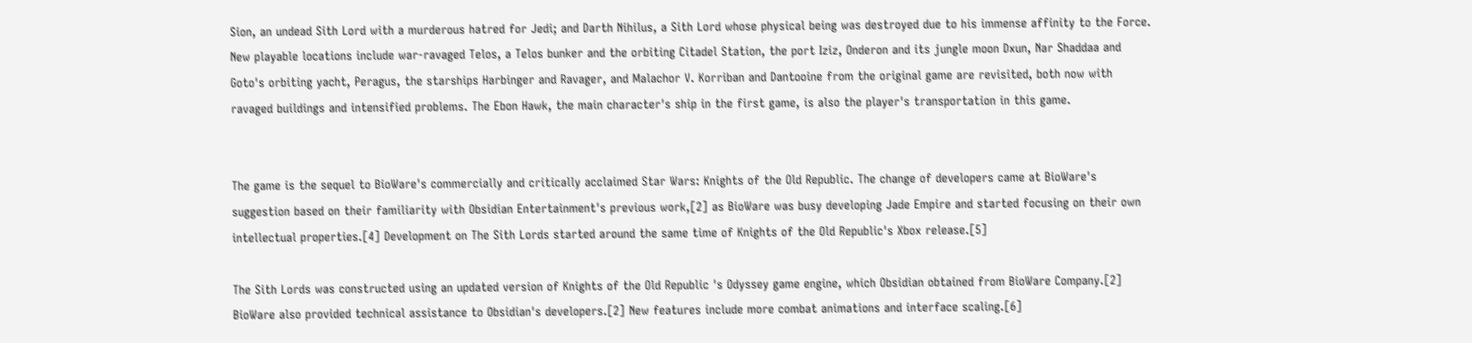Sion, an undead Sith Lord with a murderous hatred for Jedi; and Darth Nihilus, a Sith Lord whose physical being was destroyed due to his immense affinity to the Force. New playable locations include war-ravaged Telos, a Telos bunker and the orbiting Citadel Station, the port Iziz, Onderon and its jungle moon Dxun, Nar Shaddaa and Goto's orbiting yacht, Peragus, the starships Harbinger and Ravager, and Malachor V. Korriban and Dantooine from the original game are revisited, both now with ravaged buildings and intensified problems. The Ebon Hawk, the main character's ship in the first game, is also the player's transportation in this game.


The game is the sequel to BioWare's commercially and critically acclaimed Star Wars: Knights of the Old Republic. The change of developers came at BioWare's suggestion based on their familiarity with Obsidian Entertainment's previous work,[2] as BioWare was busy developing Jade Empire and started focusing on their own intellectual properties.[4] Development on The Sith Lords started around the same time of Knights of the Old Republic's Xbox release.[5]

The Sith Lords was constructed using an updated version of Knights of the Old Republic 's Odyssey game engine, which Obsidian obtained from BioWare Company.[2] BioWare also provided technical assistance to Obsidian's developers.[2] New features include more combat animations and interface scaling.[6]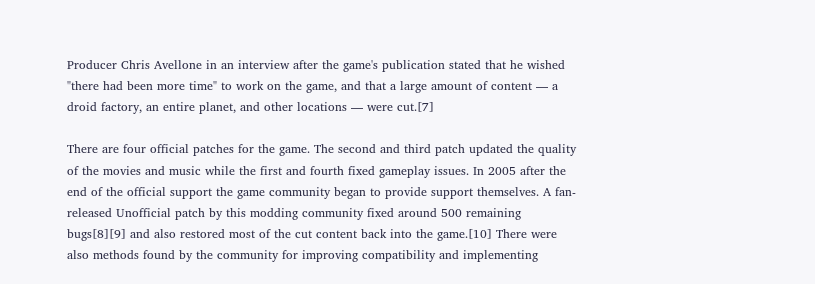Producer Chris Avellone in an interview after the game's publication stated that he wished "there had been more time" to work on the game, and that a large amount of content — a droid factory, an entire planet, and other locations — were cut.[7]

There are four official patches for the game. The second and third patch updated the quality of the movies and music while the first and fourth fixed gameplay issues. In 2005 after the end of the official support the game community began to provide support themselves. A fan-released Unofficial patch by this modding community fixed around 500 remaining bugs[8][9] and also restored most of the cut content back into the game.[10] There were also methods found by the community for improving compatibility and implementing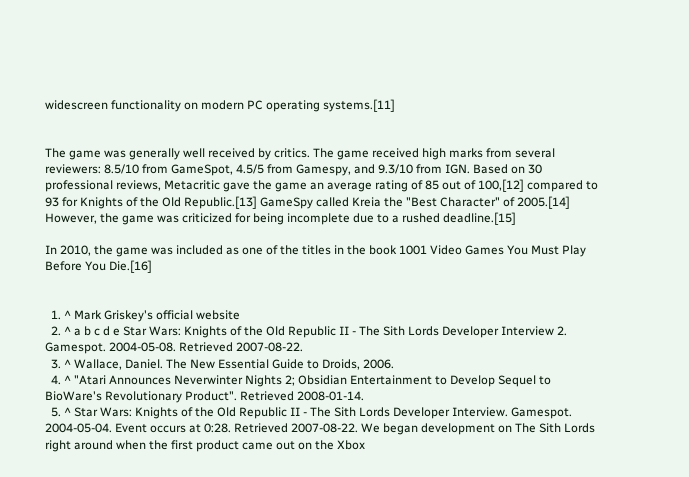widescreen functionality on modern PC operating systems.[11]


The game was generally well received by critics. The game received high marks from several reviewers: 8.5/10 from GameSpot, 4.5/5 from Gamespy, and 9.3/10 from IGN. Based on 30 professional reviews, Metacritic gave the game an average rating of 85 out of 100,[12] compared to 93 for Knights of the Old Republic.[13] GameSpy called Kreia the "Best Character" of 2005.[14] However, the game was criticized for being incomplete due to a rushed deadline.[15]

In 2010, the game was included as one of the titles in the book 1001 Video Games You Must Play Before You Die.[16]


  1. ^ Mark Griskey's official website
  2. ^ a b c d e Star Wars: Knights of the Old Republic II - The Sith Lords Developer Interview 2. Gamespot. 2004-05-08. Retrieved 2007-08-22.
  3. ^ Wallace, Daniel. The New Essential Guide to Droids, 2006.
  4. ^ "Atari Announces Neverwinter Nights 2; Obsidian Entertainment to Develop Sequel to BioWare's Revolutionary Product". Retrieved 2008-01-14.
  5. ^ Star Wars: Knights of the Old Republic II - The Sith Lords Developer Interview. Gamespot. 2004-05-04. Event occurs at 0:28. Retrieved 2007-08-22. We began development on The Sith Lords right around when the first product came out on the Xbox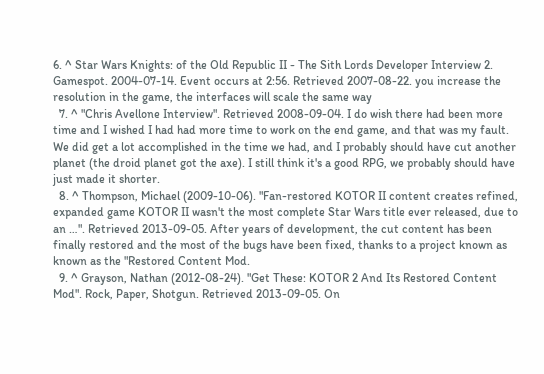6. ^ Star Wars Knights: of the Old Republic II - The Sith Lords Developer Interview 2. Gamespot. 2004-07-14. Event occurs at 2:56. Retrieved 2007-08-22. you increase the resolution in the game, the interfaces will scale the same way
  7. ^ "Chris Avellone Interview". Retrieved 2008-09-04. I do wish there had been more time and I wished I had had more time to work on the end game, and that was my fault. We did get a lot accomplished in the time we had, and I probably should have cut another planet (the droid planet got the axe). I still think it's a good RPG, we probably should have just made it shorter.
  8. ^ Thompson, Michael (2009-10-06). "Fan-restored KOTOR II content creates refined, expanded game KOTOR II wasn't the most complete Star Wars title ever released, due to an …". Retrieved 2013-09-05. After years of development, the cut content has been finally restored and the most of the bugs have been fixed, thanks to a project known as known as the "Restored Content Mod.
  9. ^ Grayson, Nathan (2012-08-24). "Get These: KOTOR 2 And Its Restored Content Mod". Rock, Paper, Shotgun. Retrieved 2013-09-05. On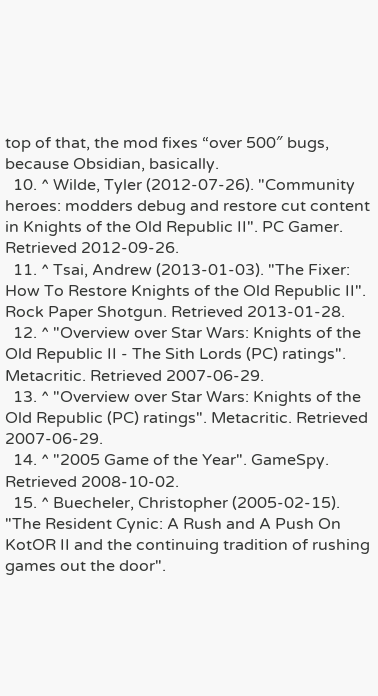top of that, the mod fixes “over 500″ bugs, because Obsidian, basically.
  10. ^ Wilde, Tyler (2012-07-26). "Community heroes: modders debug and restore cut content in Knights of the Old Republic II". PC Gamer. Retrieved 2012-09-26.
  11. ^ Tsai, Andrew (2013-01-03). "The Fixer: How To Restore Knights of the Old Republic II". Rock Paper Shotgun. Retrieved 2013-01-28.
  12. ^ "Overview over Star Wars: Knights of the Old Republic II - The Sith Lords (PC) ratings". Metacritic. Retrieved 2007-06-29.
  13. ^ "Overview over Star Wars: Knights of the Old Republic (PC) ratings". Metacritic. Retrieved 2007-06-29.
  14. ^ "2005 Game of the Year". GameSpy. Retrieved 2008-10-02.
  15. ^ Buecheler, Christopher (2005-02-15). "The Resident Cynic: A Rush and A Push On KotOR II and the continuing tradition of rushing games out the door".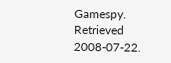Gamespy. Retrieved 2008-07-22.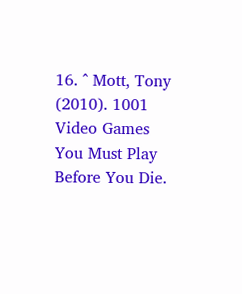16. ^ Mott, Tony (2010). 1001 Video Games You Must Play Before You Die.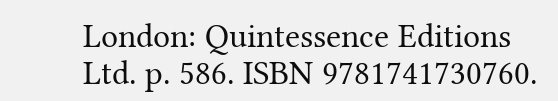London: Quintessence Editions Ltd. p. 586. ISBN 9781741730760.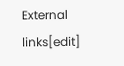External links[edit]